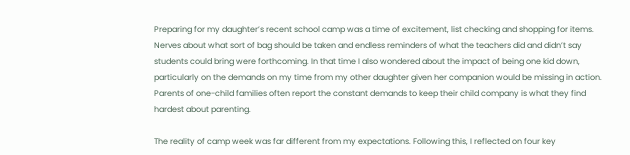Preparing for my daughter’s recent school camp was a time of excitement, list checking and shopping for items. Nerves about what sort of bag should be taken and endless reminders of what the teachers did and didn’t say students could bring were forthcoming. In that time I also wondered about the impact of being one kid down, particularly on the demands on my time from my other daughter given her companion would be missing in action. Parents of one-child families often report the constant demands to keep their child company is what they find hardest about parenting.

The reality of camp week was far different from my expectations. Following this, I reflected on four key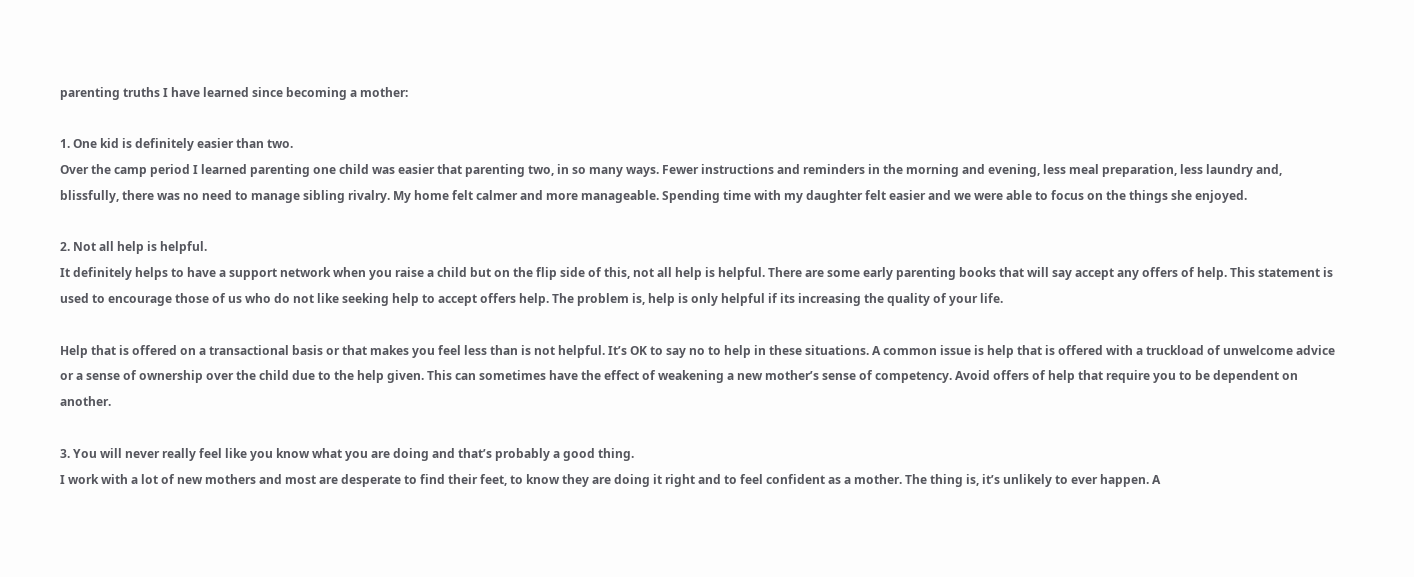parenting truths I have learned since becoming a mother:

1. One kid is definitely easier than two.
Over the camp period I learned parenting one child was easier that parenting two, in so many ways. Fewer instructions and reminders in the morning and evening, less meal preparation, less laundry and, blissfully, there was no need to manage sibling rivalry. My home felt calmer and more manageable. Spending time with my daughter felt easier and we were able to focus on the things she enjoyed.

2. Not all help is helpful.
It definitely helps to have a support network when you raise a child but on the flip side of this, not all help is helpful. There are some early parenting books that will say accept any offers of help. This statement is used to encourage those of us who do not like seeking help to accept offers help. The problem is, help is only helpful if its increasing the quality of your life.

Help that is offered on a transactional basis or that makes you feel less than is not helpful. It’s OK to say no to help in these situations. A common issue is help that is offered with a truckload of unwelcome advice or a sense of ownership over the child due to the help given. This can sometimes have the effect of weakening a new mother’s sense of competency. Avoid offers of help that require you to be dependent on another.

3. You will never really feel like you know what you are doing and that’s probably a good thing.
I work with a lot of new mothers and most are desperate to find their feet, to know they are doing it right and to feel confident as a mother. The thing is, it’s unlikely to ever happen. A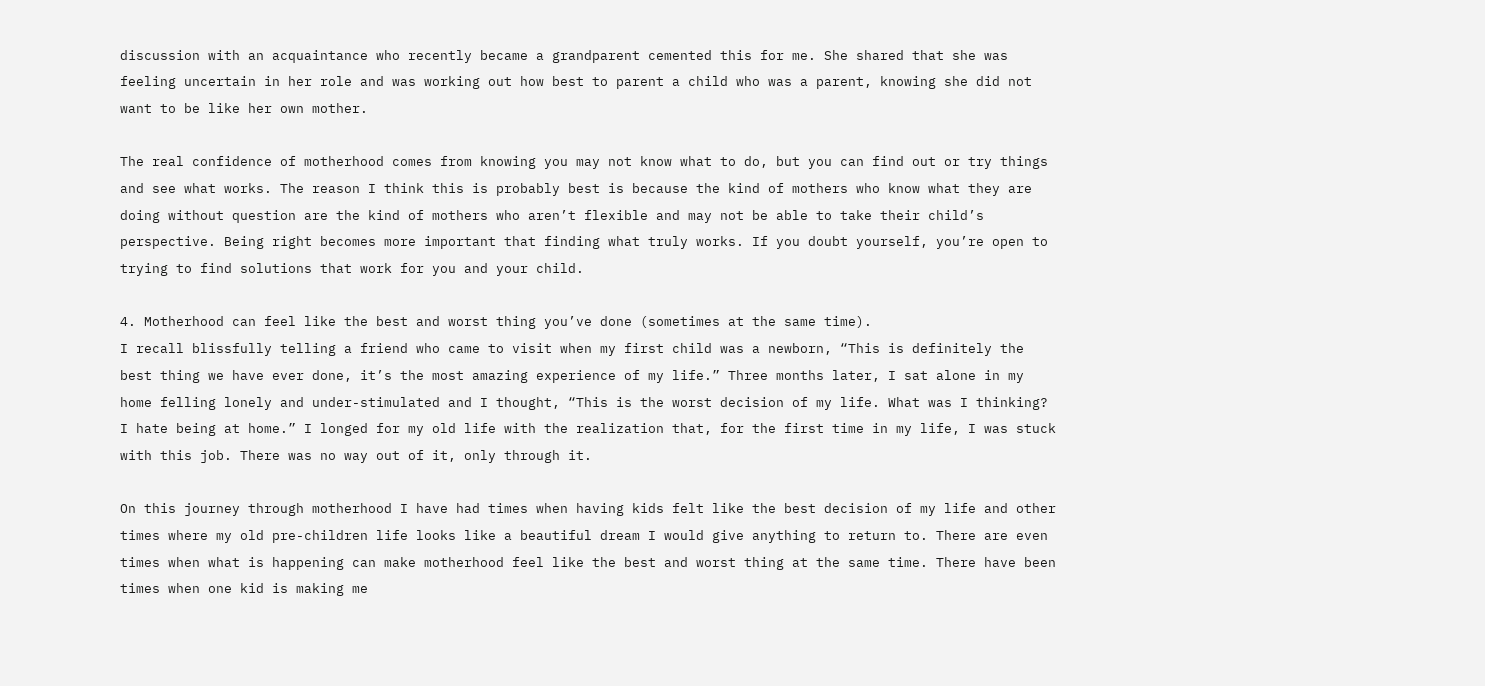discussion with an acquaintance who recently became a grandparent cemented this for me. She shared that she was feeling uncertain in her role and was working out how best to parent a child who was a parent, knowing she did not want to be like her own mother.

The real confidence of motherhood comes from knowing you may not know what to do, but you can find out or try things and see what works. The reason I think this is probably best is because the kind of mothers who know what they are doing without question are the kind of mothers who aren’t flexible and may not be able to take their child’s perspective. Being right becomes more important that finding what truly works. If you doubt yourself, you’re open to trying to find solutions that work for you and your child.

4. Motherhood can feel like the best and worst thing you’ve done (sometimes at the same time).
I recall blissfully telling a friend who came to visit when my first child was a newborn, “This is definitely the best thing we have ever done, it’s the most amazing experience of my life.” Three months later, I sat alone in my home felling lonely and under-stimulated and I thought, “This is the worst decision of my life. What was I thinking? I hate being at home.” I longed for my old life with the realization that, for the first time in my life, I was stuck with this job. There was no way out of it, only through it.

On this journey through motherhood I have had times when having kids felt like the best decision of my life and other times where my old pre-children life looks like a beautiful dream I would give anything to return to. There are even times when what is happening can make motherhood feel like the best and worst thing at the same time. There have been times when one kid is making me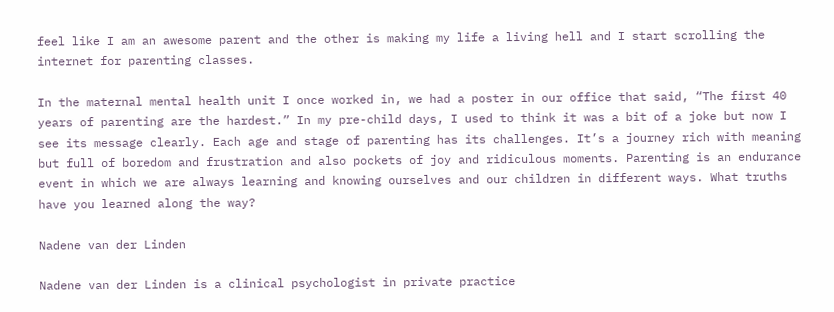feel like I am an awesome parent and the other is making my life a living hell and I start scrolling the internet for parenting classes.

In the maternal mental health unit I once worked in, we had a poster in our office that said, “The first 40 years of parenting are the hardest.” In my pre-child days, I used to think it was a bit of a joke but now I see its message clearly. Each age and stage of parenting has its challenges. It’s a journey rich with meaning but full of boredom and frustration and also pockets of joy and ridiculous moments. Parenting is an endurance event in which we are always learning and knowing ourselves and our children in different ways. What truths have you learned along the way?

Nadene van der Linden

Nadene van der Linden is a clinical psychologist in private practice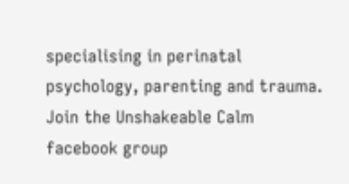specialising in perinatal psychology, parenting and trauma. Join the Unshakeable Calm facebook group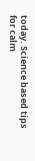today. Science based tips for calm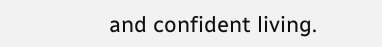and confident living.